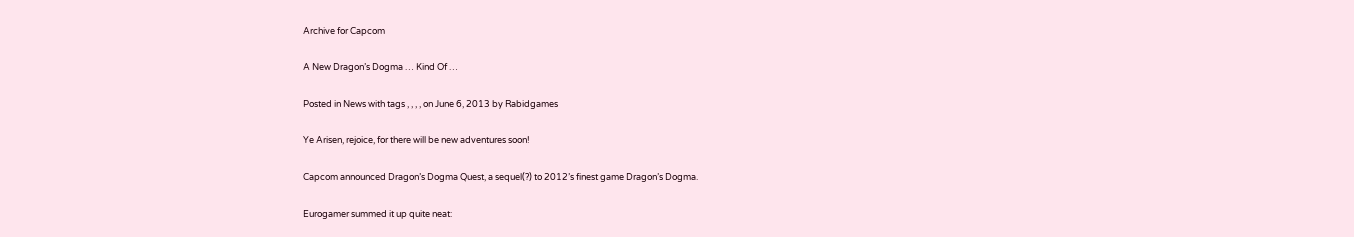Archive for Capcom

A New Dragon’s Dogma … Kind Of …

Posted in News with tags , , , , on June 6, 2013 by Rabidgames

Ye Arisen, rejoice, for there will be new adventures soon!

Capcom announced Dragon’s Dogma Quest, a sequel(?) to 2012’s finest game Dragon’s Dogma.

Eurogamer summed it up quite neat: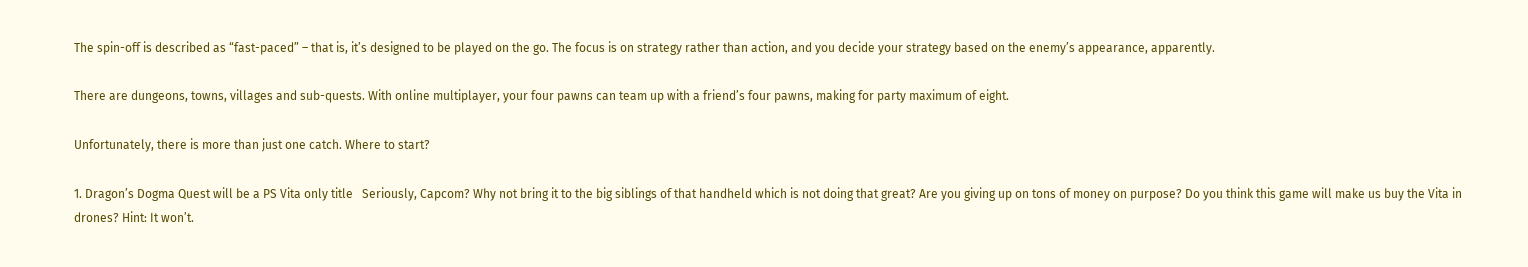The spin-off is described as “fast-paced” – that is, it’s designed to be played on the go. The focus is on strategy rather than action, and you decide your strategy based on the enemy’s appearance, apparently.

There are dungeons, towns, villages and sub-quests. With online multiplayer, your four pawns can team up with a friend’s four pawns, making for party maximum of eight.

Unfortunately, there is more than just one catch. Where to start?

1. Dragon’s Dogma Quest will be a PS Vita only title   Seriously, Capcom? Why not bring it to the big siblings of that handheld which is not doing that great? Are you giving up on tons of money on purpose? Do you think this game will make us buy the Vita in drones? Hint: It won’t.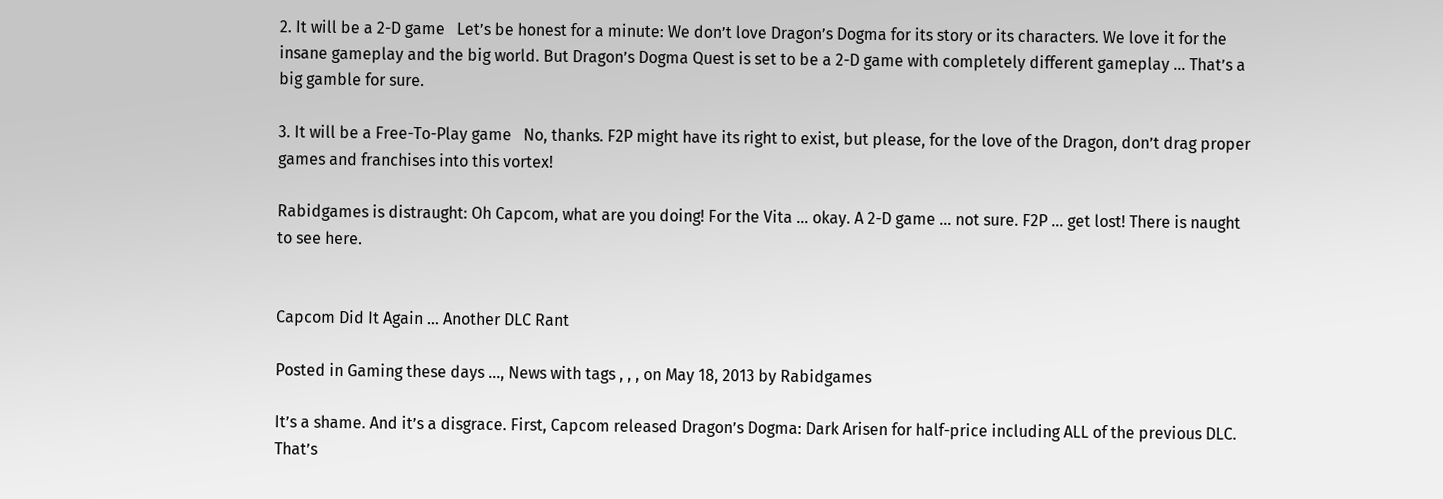2. It will be a 2-D game   Let’s be honest for a minute: We don’t love Dragon’s Dogma for its story or its characters. We love it for the insane gameplay and the big world. But Dragon’s Dogma Quest is set to be a 2-D game with completely different gameplay … That’s a big gamble for sure.

3. It will be a Free-To-Play game   No, thanks. F2P might have its right to exist, but please, for the love of the Dragon, don’t drag proper games and franchises into this vortex!

Rabidgames is distraught: Oh Capcom, what are you doing! For the Vita … okay. A 2-D game … not sure. F2P … get lost! There is naught to see here.


Capcom Did It Again … Another DLC Rant

Posted in Gaming these days ..., News with tags , , , on May 18, 2013 by Rabidgames

It’s a shame. And it’s a disgrace. First, Capcom released Dragon’s Dogma: Dark Arisen for half-price including ALL of the previous DLC. That’s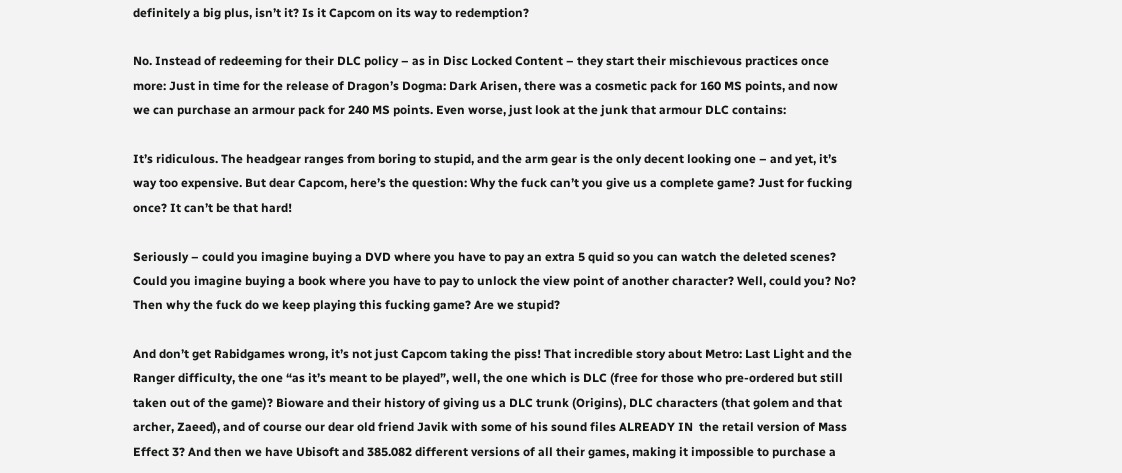definitely a big plus, isn’t it? Is it Capcom on its way to redemption?

No. Instead of redeeming for their DLC policy – as in Disc Locked Content – they start their mischievous practices once more: Just in time for the release of Dragon’s Dogma: Dark Arisen, there was a cosmetic pack for 160 MS points, and now we can purchase an armour pack for 240 MS points. Even worse, just look at the junk that armour DLC contains:

It’s ridiculous. The headgear ranges from boring to stupid, and the arm gear is the only decent looking one – and yet, it’s way too expensive. But dear Capcom, here’s the question: Why the fuck can’t you give us a complete game? Just for fucking once? It can’t be that hard!

Seriously – could you imagine buying a DVD where you have to pay an extra 5 quid so you can watch the deleted scenes? Could you imagine buying a book where you have to pay to unlock the view point of another character? Well, could you? No? Then why the fuck do we keep playing this fucking game? Are we stupid?

And don’t get Rabidgames wrong, it’s not just Capcom taking the piss! That incredible story about Metro: Last Light and the Ranger difficulty, the one “as it’s meant to be played”, well, the one which is DLC (free for those who pre-ordered but still taken out of the game)? Bioware and their history of giving us a DLC trunk (Origins), DLC characters (that golem and that archer, Zaeed), and of course our dear old friend Javik with some of his sound files ALREADY IN  the retail version of Mass Effect 3? And then we have Ubisoft and 385.082 different versions of all their games, making it impossible to purchase a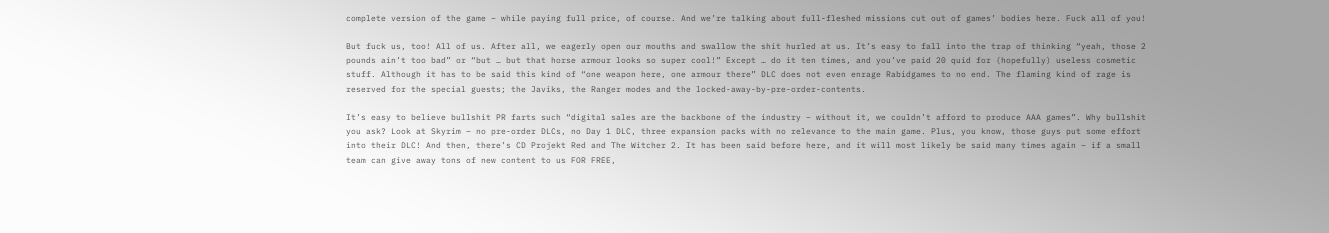complete version of the game – while paying full price, of course. And we’re talking about full-fleshed missions cut out of games’ bodies here. Fuck all of you!

But fuck us, too! All of us. After all, we eagerly open our mouths and swallow the shit hurled at us. It’s easy to fall into the trap of thinking “yeah, those 2 pounds ain’t too bad” or “but … but that horse armour looks so super cool!” Except … do it ten times, and you’ve paid 20 quid for (hopefully) useless cosmetic stuff. Although it has to be said this kind of “one weapon here, one armour there” DLC does not even enrage Rabidgames to no end. The flaming kind of rage is reserved for the special guests; the Javiks, the Ranger modes and the locked-away-by-pre-order-contents.

It’s easy to believe bullshit PR farts such “digital sales are the backbone of the industry – without it, we couldn’t afford to produce AAA games”. Why bullshit you ask? Look at Skyrim – no pre-order DLCs, no Day 1 DLC, three expansion packs with no relevance to the main game. Plus, you know, those guys put some effort into their DLC! And then, there’s CD Projekt Red and The Witcher 2. It has been said before here, and it will most likely be said many times again – if a small team can give away tons of new content to us FOR FREE,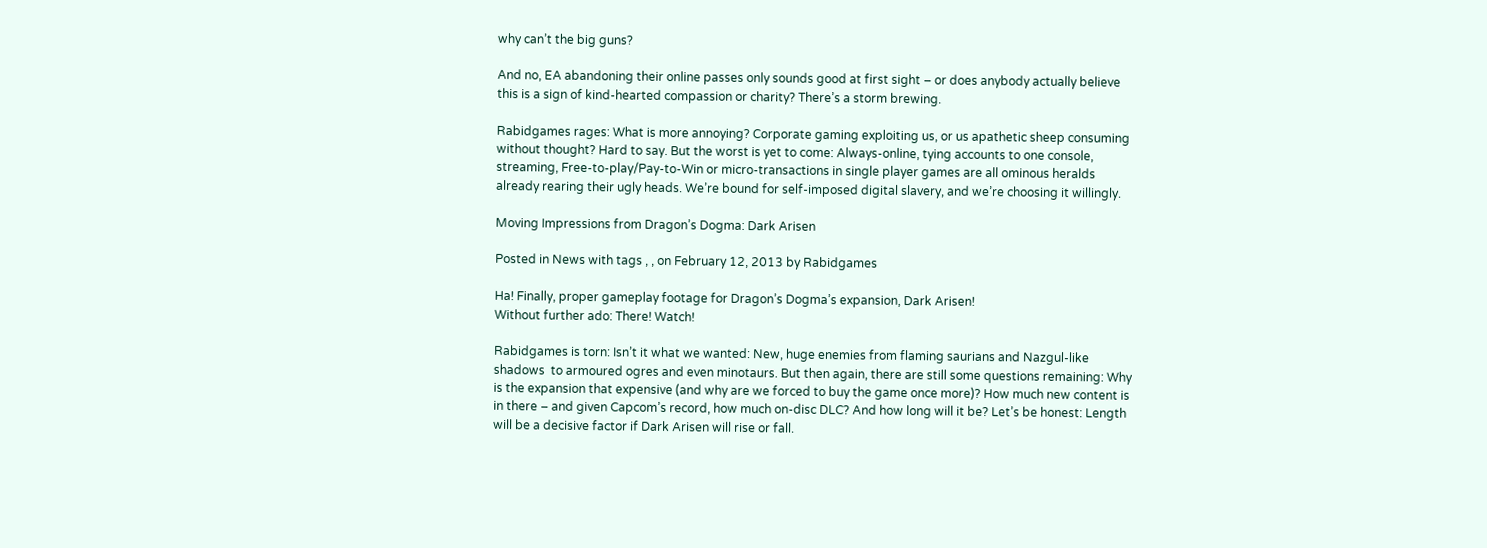why can’t the big guns?

And no, EA abandoning their online passes only sounds good at first sight – or does anybody actually believe this is a sign of kind-hearted compassion or charity? There’s a storm brewing.

Rabidgames rages: What is more annoying? Corporate gaming exploiting us, or us apathetic sheep consuming without thought? Hard to say. But the worst is yet to come: Always-online, tying accounts to one console, streaming, Free-to-play/Pay-to-Win or micro-transactions in single player games are all ominous heralds already rearing their ugly heads. We’re bound for self-imposed digital slavery, and we’re choosing it willingly.

Moving Impressions from Dragon’s Dogma: Dark Arisen

Posted in News with tags , , on February 12, 2013 by Rabidgames

Ha! Finally, proper gameplay footage for Dragon’s Dogma’s expansion, Dark Arisen!
Without further ado: There! Watch!

Rabidgames is torn: Isn’t it what we wanted: New, huge enemies from flaming saurians and Nazgul-like shadows  to armoured ogres and even minotaurs. But then again, there are still some questions remaining: Why is the expansion that expensive (and why are we forced to buy the game once more)? How much new content is in there – and given Capcom’s record, how much on-disc DLC? And how long will it be? Let’s be honest: Length will be a decisive factor if Dark Arisen will rise or fall.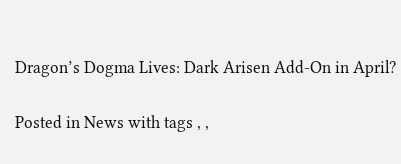Dragon’s Dogma Lives: Dark Arisen Add-On in April?

Posted in News with tags , ,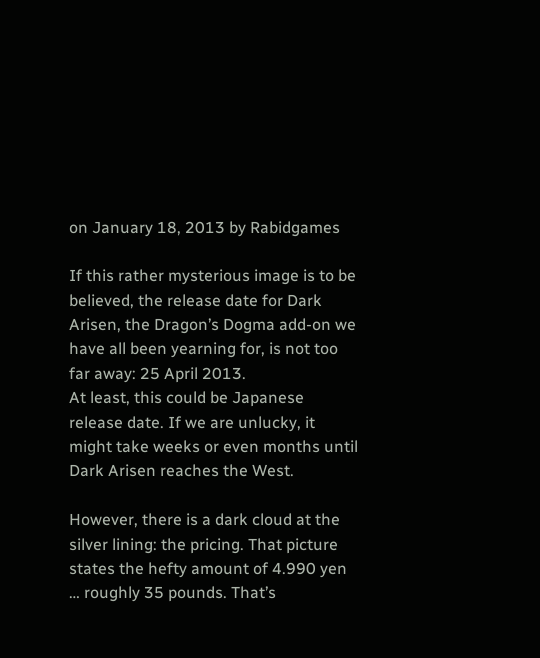on January 18, 2013 by Rabidgames

If this rather mysterious image is to be believed, the release date for Dark Arisen, the Dragon’s Dogma add-on we have all been yearning for, is not too far away: 25 April 2013.
At least, this could be Japanese release date. If we are unlucky, it might take weeks or even months until Dark Arisen reaches the West.

However, there is a dark cloud at the silver lining: the pricing. That picture states the hefty amount of 4.990 yen … roughly 35 pounds. That’s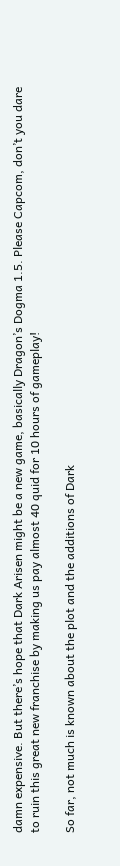damn expensive. But there’s hope that Dark Arisen might be a new game, basically Dragon’s Dogma 1.5. Please Capcom, don’t you dare to ruin this great new franchise by making us pay almost 40 quid for 10 hours of gameplay!

So far, not much is known about the plot and the additions of Dark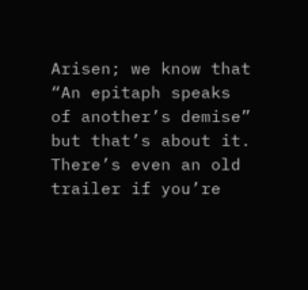Arisen; we know that “An epitaph speaks of another’s demise” but that’s about it. There’s even an old trailer if you’re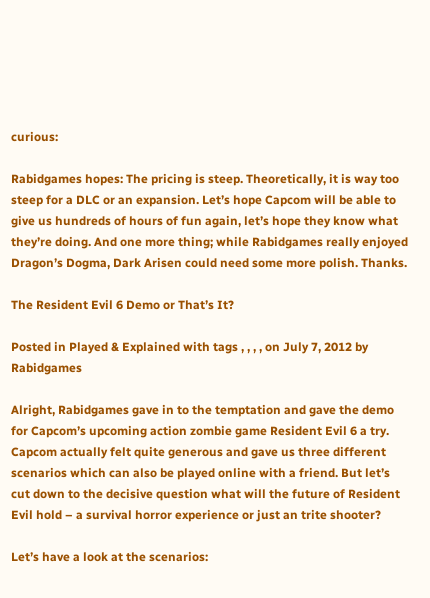curious:

Rabidgames hopes: The pricing is steep. Theoretically, it is way too steep for a DLC or an expansion. Let’s hope Capcom will be able to give us hundreds of hours of fun again, let’s hope they know what they’re doing. And one more thing; while Rabidgames really enjoyed Dragon’s Dogma, Dark Arisen could need some more polish. Thanks.

The Resident Evil 6 Demo or That’s It?

Posted in Played & Explained with tags , , , , on July 7, 2012 by Rabidgames

Alright, Rabidgames gave in to the temptation and gave the demo for Capcom’s upcoming action zombie game Resident Evil 6 a try. Capcom actually felt quite generous and gave us three different scenarios which can also be played online with a friend. But let’s cut down to the decisive question what will the future of Resident Evil hold – a survival horror experience or just an trite shooter?

Let’s have a look at the scenarios: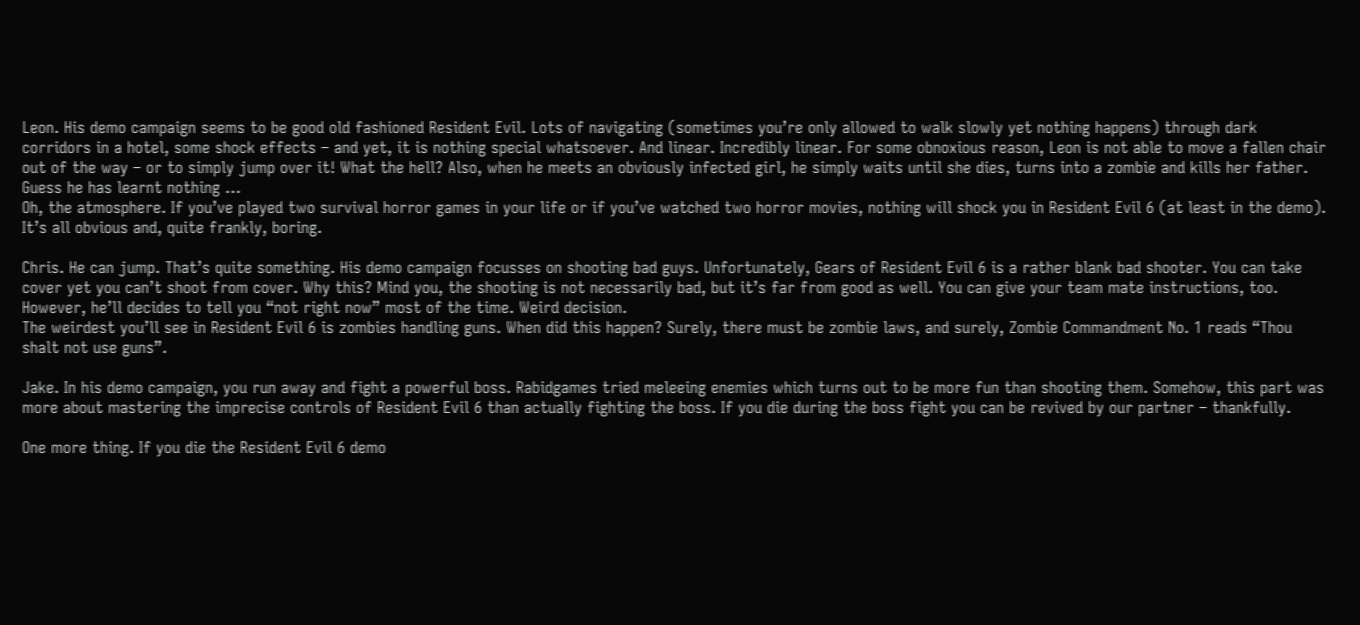Leon. His demo campaign seems to be good old fashioned Resident Evil. Lots of navigating (sometimes you’re only allowed to walk slowly yet nothing happens) through dark corridors in a hotel, some shock effects – and yet, it is nothing special whatsoever. And linear. Incredibly linear. For some obnoxious reason, Leon is not able to move a fallen chair out of the way – or to simply jump over it! What the hell? Also, when he meets an obviously infected girl, he simply waits until she dies, turns into a zombie and kills her father. Guess he has learnt nothing …
Oh, the atmosphere. If you’ve played two survival horror games in your life or if you’ve watched two horror movies, nothing will shock you in Resident Evil 6 (at least in the demo). It’s all obvious and, quite frankly, boring.

Chris. He can jump. That’s quite something. His demo campaign focusses on shooting bad guys. Unfortunately, Gears of Resident Evil 6 is a rather blank bad shooter. You can take cover yet you can’t shoot from cover. Why this? Mind you, the shooting is not necessarily bad, but it’s far from good as well. You can give your team mate instructions, too. However, he’ll decides to tell you “not right now” most of the time. Weird decision.
The weirdest you’ll see in Resident Evil 6 is zombies handling guns. When did this happen? Surely, there must be zombie laws, and surely, Zombie Commandment No. 1 reads “Thou shalt not use guns”.

Jake. In his demo campaign, you run away and fight a powerful boss. Rabidgames tried meleeing enemies which turns out to be more fun than shooting them. Somehow, this part was more about mastering the imprecise controls of Resident Evil 6 than actually fighting the boss. If you die during the boss fight you can be revived by our partner – thankfully.

One more thing. If you die the Resident Evil 6 demo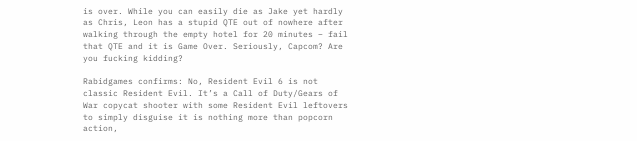is over. While you can easily die as Jake yet hardly as Chris, Leon has a stupid QTE out of nowhere after walking through the empty hotel for 20 minutes – fail that QTE and it is Game Over. Seriously, Capcom? Are you fucking kidding?

Rabidgames confirms: No, Resident Evil 6 is not classic Resident Evil. It’s a Call of Duty/Gears of War copycat shooter with some Resident Evil leftovers to simply disguise it is nothing more than popcorn action,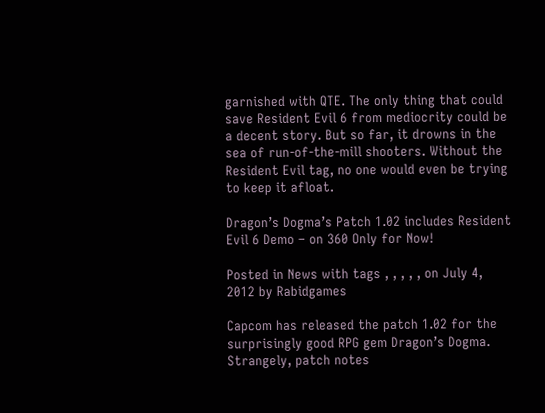garnished with QTE. The only thing that could save Resident Evil 6 from mediocrity could be a decent story. But so far, it drowns in the sea of run-of-the-mill shooters. Without the Resident Evil tag, no one would even be trying to keep it afloat.

Dragon’s Dogma’s Patch 1.02 includes Resident Evil 6 Demo – on 360 Only for Now!

Posted in News with tags , , , , , on July 4, 2012 by Rabidgames

Capcom has released the patch 1.02 for the surprisingly good RPG gem Dragon’s Dogma.
Strangely, patch notes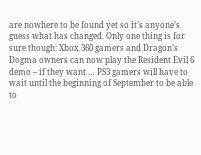are nowhere to be found yet so it’s anyone’s guess what has changed. Only one thing is for sure though: Xbox 360 gamers and Dragon’s Dogma owners can now play the Resident Evil 6 demo – if they want … PS3 gamers will have to wait until the beginning of September to be able to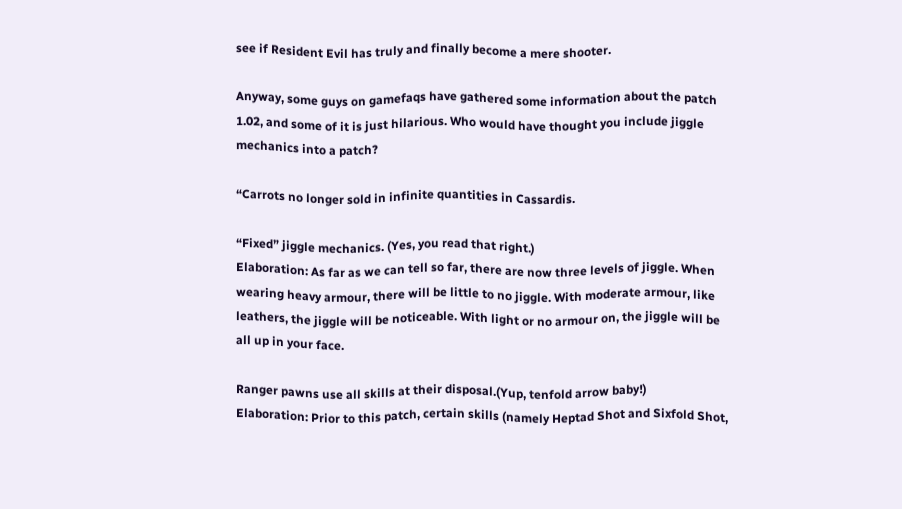see if Resident Evil has truly and finally become a mere shooter.

Anyway, some guys on gamefaqs have gathered some information about the patch 1.02, and some of it is just hilarious. Who would have thought you include jiggle mechanics into a patch?

“Carrots no longer sold in infinite quantities in Cassardis.

“Fixed” jiggle mechanics. (Yes, you read that right.)
Elaboration: As far as we can tell so far, there are now three levels of jiggle. When wearing heavy armour, there will be little to no jiggle. With moderate armour, like leathers, the jiggle will be noticeable. With light or no armour on, the jiggle will be all up in your face.

Ranger pawns use all skills at their disposal.(Yup, tenfold arrow baby!)
Elaboration: Prior to this patch, certain skills (namely Heptad Shot and Sixfold Shot,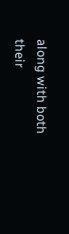along with both their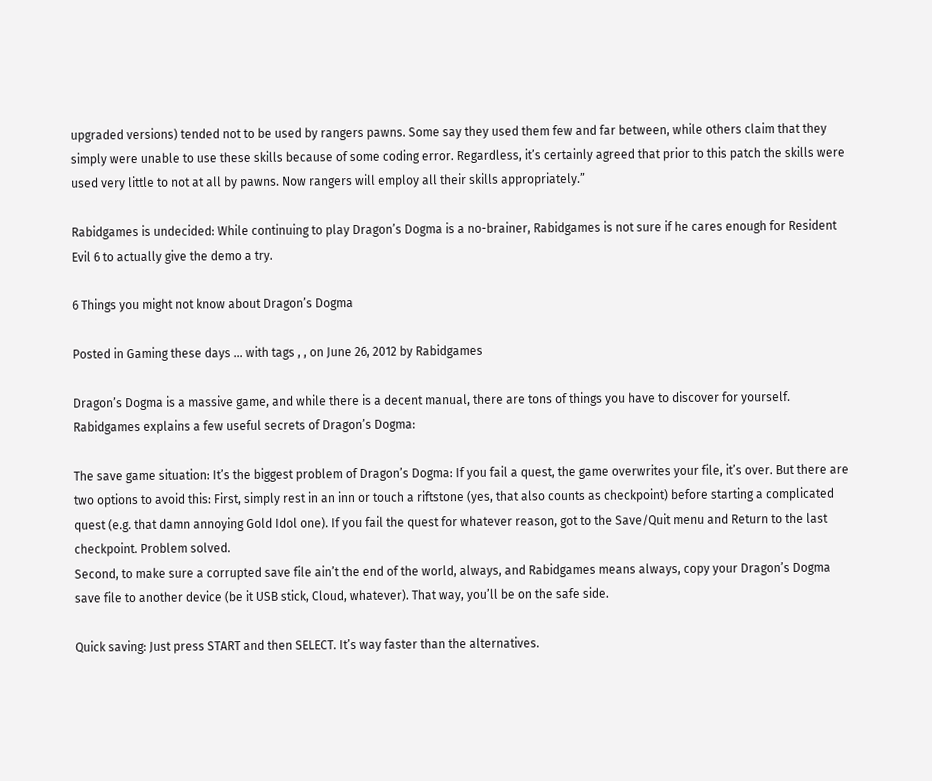upgraded versions) tended not to be used by rangers pawns. Some say they used them few and far between, while others claim that they simply were unable to use these skills because of some coding error. Regardless, it’s certainly agreed that prior to this patch the skills were used very little to not at all by pawns. Now rangers will employ all their skills appropriately.”

Rabidgames is undecided: While continuing to play Dragon’s Dogma is a no-brainer, Rabidgames is not sure if he cares enough for Resident Evil 6 to actually give the demo a try.

6 Things you might not know about Dragon’s Dogma

Posted in Gaming these days ... with tags , , on June 26, 2012 by Rabidgames

Dragon’s Dogma is a massive game, and while there is a decent manual, there are tons of things you have to discover for yourself. Rabidgames explains a few useful secrets of Dragon’s Dogma:

The save game situation: It’s the biggest problem of Dragon’s Dogma: If you fail a quest, the game overwrites your file, it’s over. But there are two options to avoid this: First, simply rest in an inn or touch a riftstone (yes, that also counts as checkpoint) before starting a complicated quest (e.g. that damn annoying Gold Idol one). If you fail the quest for whatever reason, got to the Save/Quit menu and Return to the last checkpoint. Problem solved.
Second, to make sure a corrupted save file ain’t the end of the world, always, and Rabidgames means always, copy your Dragon’s Dogma save file to another device (be it USB stick, Cloud, whatever). That way, you’ll be on the safe side.

Quick saving: Just press START and then SELECT. It’s way faster than the alternatives.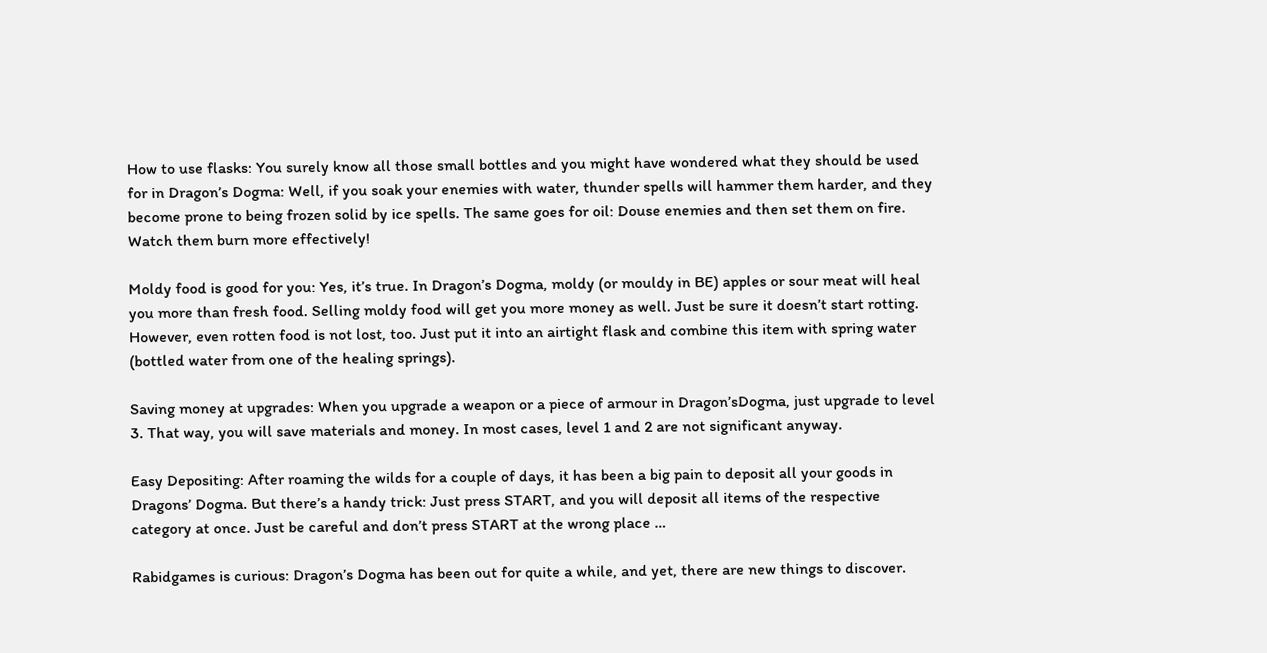How to use flasks: You surely know all those small bottles and you might have wondered what they should be used for in Dragon’s Dogma: Well, if you soak your enemies with water, thunder spells will hammer them harder, and they become prone to being frozen solid by ice spells. The same goes for oil: Douse enemies and then set them on fire. Watch them burn more effectively!

Moldy food is good for you: Yes, it’s true. In Dragon’s Dogma, moldy (or mouldy in BE) apples or sour meat will heal you more than fresh food. Selling moldy food will get you more money as well. Just be sure it doesn’t start rotting.
However, even rotten food is not lost, too. Just put it into an airtight flask and combine this item with spring water (bottled water from one of the healing springs).

Saving money at upgrades: When you upgrade a weapon or a piece of armour in Dragon’sDogma, just upgrade to level 3. That way, you will save materials and money. In most cases, level 1 and 2 are not significant anyway.

Easy Depositing: After roaming the wilds for a couple of days, it has been a big pain to deposit all your goods in Dragons’ Dogma. But there’s a handy trick: Just press START, and you will deposit all items of the respective category at once. Just be careful and don’t press START at the wrong place …

Rabidgames is curious: Dragon’s Dogma has been out for quite a while, and yet, there are new things to discover.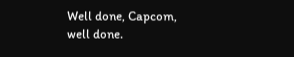Well done, Capcom, well done.